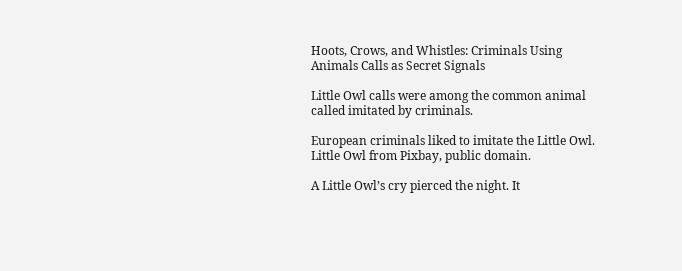Hoots, Crows, and Whistles: Criminals Using Animals Calls as Secret Signals

Little Owl calls were among the common animal called imitated by criminals.

European criminals liked to imitate the Little Owl. Little Owl from Pixbay, public domain.

A Little Owl’s cry pierced the night. It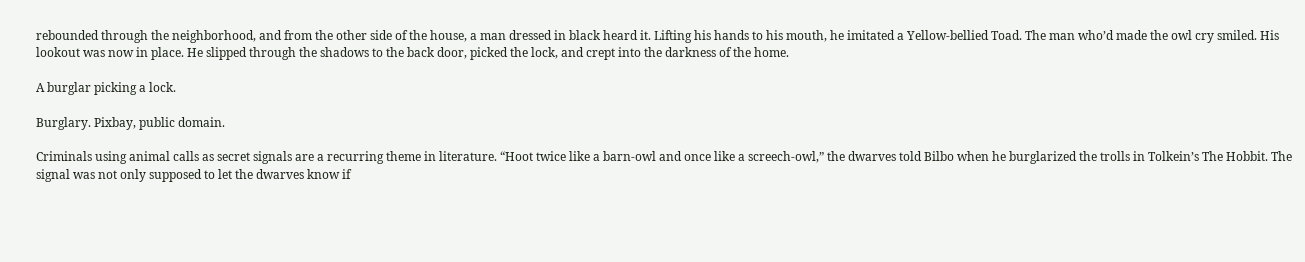rebounded through the neighborhood, and from the other side of the house, a man dressed in black heard it. Lifting his hands to his mouth, he imitated a Yellow-bellied Toad. The man who’d made the owl cry smiled. His lookout was now in place. He slipped through the shadows to the back door, picked the lock, and crept into the darkness of the home.

A burglar picking a lock.

Burglary. Pixbay, public domain.

Criminals using animal calls as secret signals are a recurring theme in literature. “Hoot twice like a barn-owl and once like a screech-owl,” the dwarves told Bilbo when he burglarized the trolls in Tolkein’s The Hobbit. The signal was not only supposed to let the dwarves know if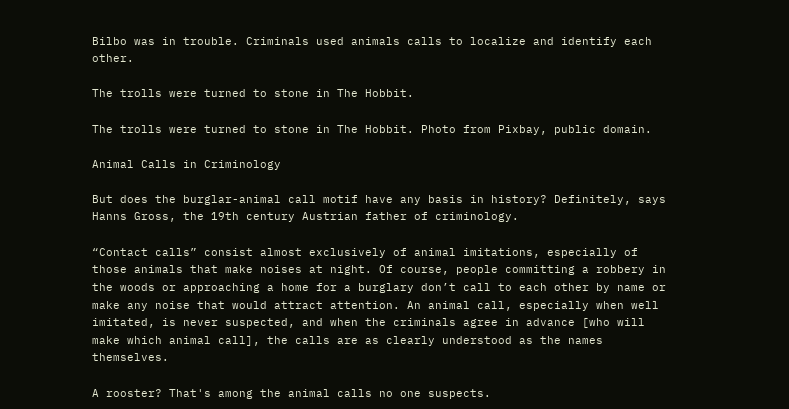Bilbo was in trouble. Criminals used animals calls to localize and identify each other.

The trolls were turned to stone in The Hobbit.

The trolls were turned to stone in The Hobbit. Photo from Pixbay, public domain.

Animal Calls in Criminology

But does the burglar-animal call motif have any basis in history? Definitely, says Hanns Gross, the 19th century Austrian father of criminology.

“Contact calls” consist almost exclusively of animal imitations, especially of those animals that make noises at night. Of course, people committing a robbery in the woods or approaching a home for a burglary don’t call to each other by name or make any noise that would attract attention. An animal call, especially when well imitated, is never suspected, and when the criminals agree in advance [who will make which animal call], the calls are as clearly understood as the names themselves.

A rooster? That's among the animal calls no one suspects.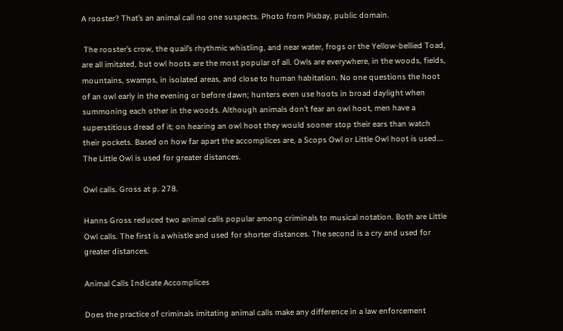A rooster? That’s an animal call no one suspects. Photo from Pixbay, public domain.

 The rooster’s crow, the quail’s rhythmic whistling, and near water, frogs or the Yellow-bellied Toad, are all imitated, but owl hoots are the most popular of all. Owls are everywhere, in the woods, fields, mountains, swamps, in isolated areas, and close to human habitation. No one questions the hoot of an owl early in the evening or before dawn; hunters even use hoots in broad daylight when summoning each other in the woods. Although animals don’t fear an owl hoot, men have a superstitious dread of it; on hearing an owl hoot they would sooner stop their ears than watch their pockets. Based on how far apart the accomplices are, a Scops Owl or Little Owl hoot is used…. The Little Owl is used for greater distances.

Owl calls. Gross at p. 278.

Hanns Gross reduced two animal calls popular among criminals to musical notation. Both are Little Owl calls. The first is a whistle and used for shorter distances. The second is a cry and used for greater distances.

Animal Calls Indicate Accomplices

Does the practice of criminals imitating animal calls make any difference in a law enforcement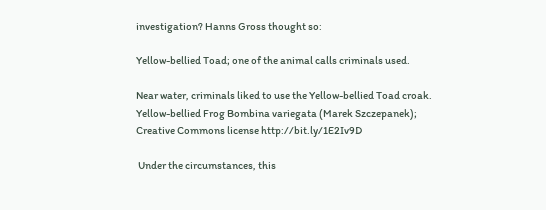investigation? Hanns Gross thought so:

Yellow-bellied Toad; one of the animal calls criminals used.

Near water, criminals liked to use the Yellow-bellied Toad croak. Yellow-bellied Frog Bombina variegata (Marek Szczepanek); Creative Commons license http://bit.ly/1E2Iv9D

 Under the circumstances, this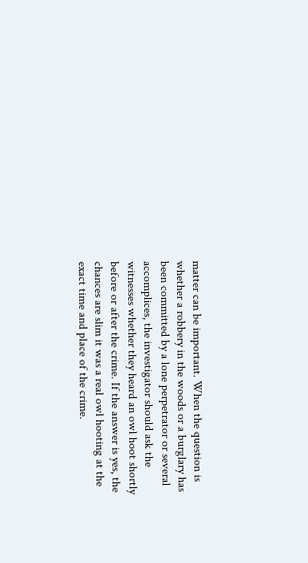matter can be important. When the question is whether a robbery in the woods or a burglary has been committed by a lone perpetrator or several accomplices, the investigator should ask the witnesses whether they heard an owl hoot shortly before or after the crime. If the answer is yes, the chances are slim it was a real owl hooting at the exact time and place of the crime.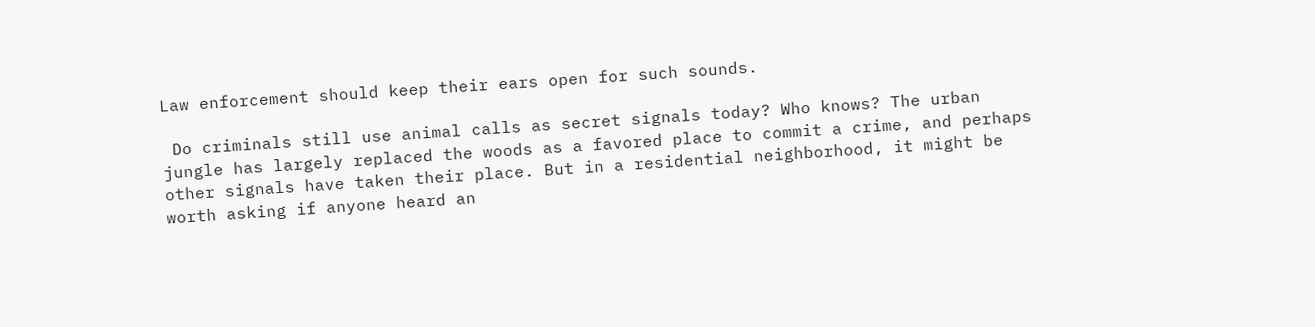Law enforcement should keep their ears open for such sounds.

 Do criminals still use animal calls as secret signals today? Who knows? The urban jungle has largely replaced the woods as a favored place to commit a crime, and perhaps other signals have taken their place. But in a residential neighborhood, it might be worth asking if anyone heard an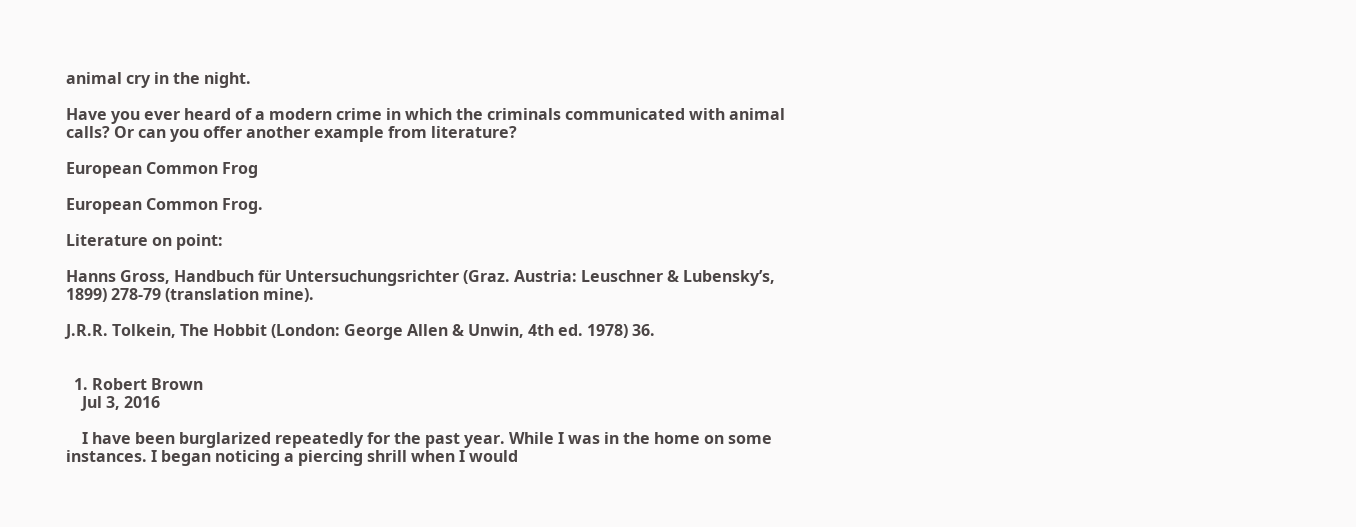animal cry in the night.

Have you ever heard of a modern crime in which the criminals communicated with animal calls? Or can you offer another example from literature?

European Common Frog

European Common Frog.

Literature on point:

Hanns Gross, Handbuch für Untersuchungsrichter (Graz. Austria: Leuschner & Lubensky’s, 1899) 278-79 (translation mine).

J.R.R. Tolkein, The Hobbit (London: George Allen & Unwin, 4th ed. 1978) 36.


  1. Robert Brown
    Jul 3, 2016

    I have been burglarized repeatedly for the past year. While I was in the home on some instances. I began noticing a piercing shrill when I would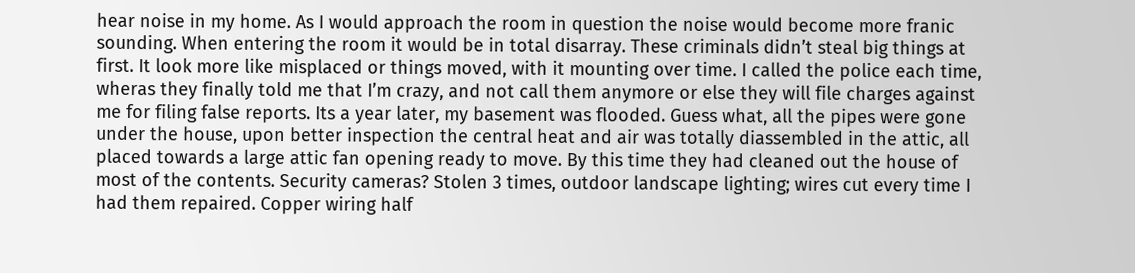hear noise in my home. As I would approach the room in question the noise would become more franic sounding. When entering the room it would be in total disarray. These criminals didn’t steal big things at first. It look more like misplaced or things moved, with it mounting over time. I called the police each time, wheras they finally told me that I’m crazy, and not call them anymore or else they will file charges against me for filing false reports. Its a year later, my basement was flooded. Guess what, all the pipes were gone under the house, upon better inspection the central heat and air was totally diassembled in the attic, all placed towards a large attic fan opening ready to move. By this time they had cleaned out the house of most of the contents. Security cameras? Stolen 3 times, outdoor landscape lighting; wires cut every time I had them repaired. Copper wiring half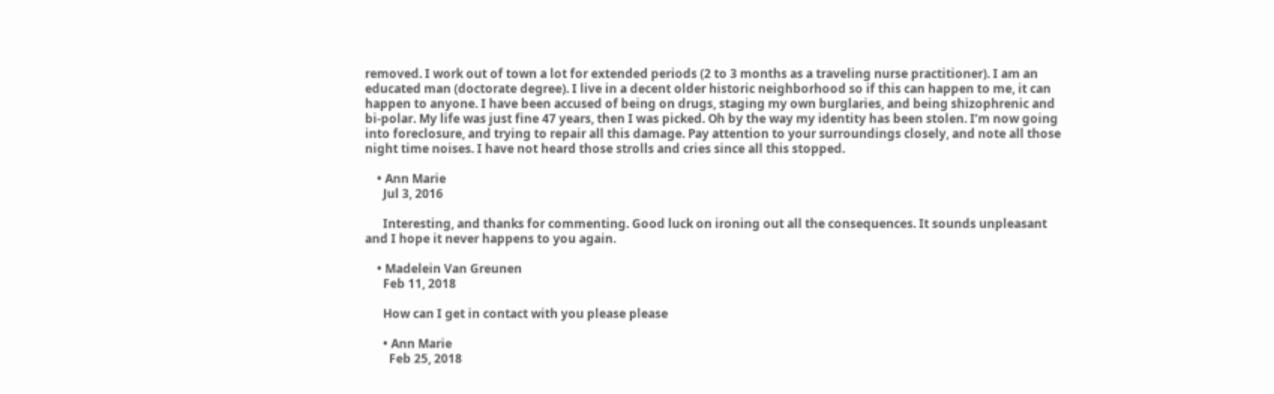removed. I work out of town a lot for extended periods (2 to 3 months as a traveling nurse practitioner). I am an educated man (doctorate degree). I live in a decent older historic neighborhood so if this can happen to me, it can happen to anyone. I have been accused of being on drugs, staging my own burglaries, and being shizophrenic and bi-polar. My life was just fine 47 years, then I was picked. Oh by the way my identity has been stolen. I’m now going into foreclosure, and trying to repair all this damage. Pay attention to your surroundings closely, and note all those night time noises. I have not heard those strolls and cries since all this stopped.

    • Ann Marie
      Jul 3, 2016

      Interesting, and thanks for commenting. Good luck on ironing out all the consequences. It sounds unpleasant and I hope it never happens to you again.

    • Madelein Van Greunen
      Feb 11, 2018

      How can I get in contact with you please please

      • Ann Marie
        Feb 25, 2018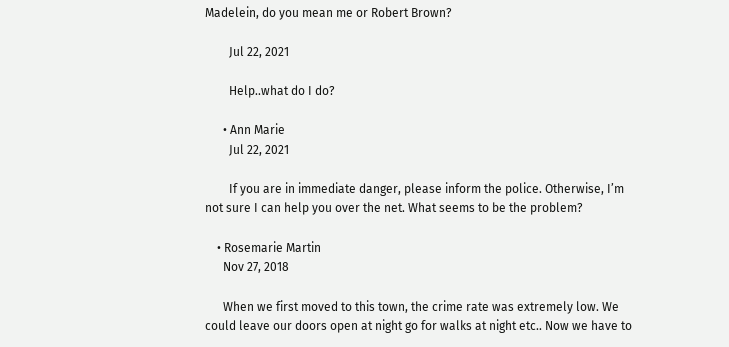Madelein, do you mean me or Robert Brown?

        Jul 22, 2021

        Help..what do I do?

      • Ann Marie
        Jul 22, 2021

        If you are in immediate danger, please inform the police. Otherwise, I’m not sure I can help you over the net. What seems to be the problem?

    • Rosemarie Martin
      Nov 27, 2018

      When we first moved to this town, the crime rate was extremely low. We could leave our doors open at night go for walks at night etc.. Now we have to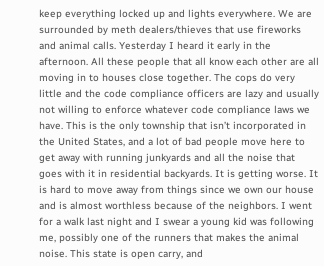keep everything locked up and lights everywhere. We are surrounded by meth dealers/thieves that use fireworks and animal calls. Yesterday I heard it early in the afternoon. All these people that all know each other are all moving in to houses close together. The cops do very little and the code compliance officers are lazy and usually not willing to enforce whatever code compliance laws we have. This is the only township that isn’t incorporated in the United States, and a lot of bad people move here to get away with running junkyards and all the noise that goes with it in residential backyards. It is getting worse. It is hard to move away from things since we own our house and is almost worthless because of the neighbors. I went for a walk last night and I swear a young kid was following me, possibly one of the runners that makes the animal noise. This state is open carry, and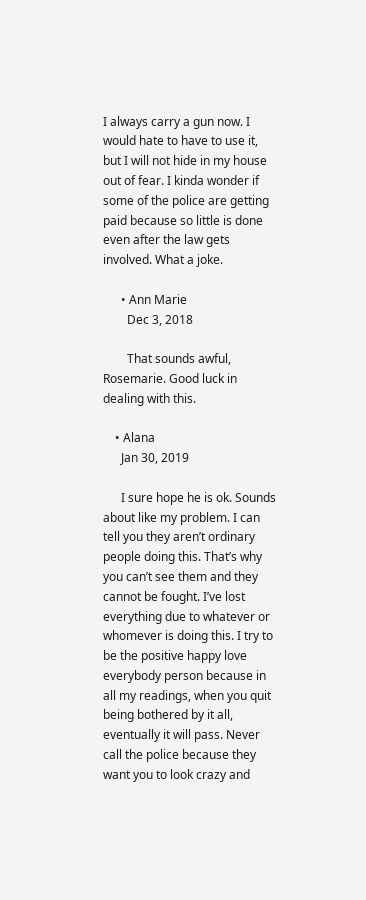I always carry a gun now. I would hate to have to use it, but I will not hide in my house out of fear. I kinda wonder if some of the police are getting paid because so little is done even after the law gets involved. What a joke.

      • Ann Marie
        Dec 3, 2018

        That sounds awful, Rosemarie. Good luck in dealing with this.

    • Alana
      Jan 30, 2019

      I sure hope he is ok. Sounds about like my problem. I can tell you they aren’t ordinary people doing this. That’s why you can’t see them and they cannot be fought. I’ve lost everything due to whatever or whomever is doing this. I try to be the positive happy love everybody person because in all my readings, when you quit being bothered by it all, eventually it will pass. Never call the police because they want you to look crazy and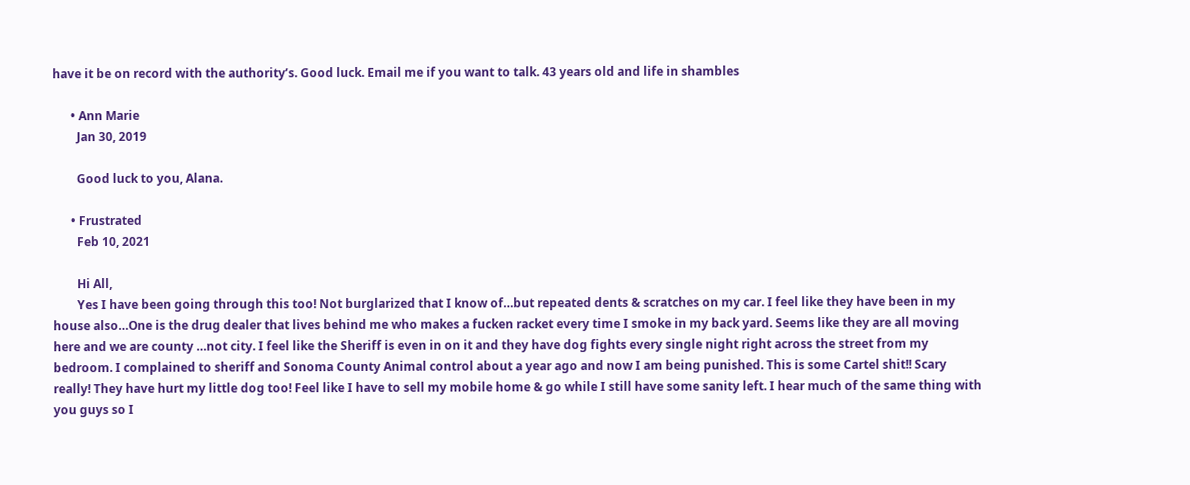have it be on record with the authority’s. Good luck. Email me if you want to talk. 43 years old and life in shambles

      • Ann Marie
        Jan 30, 2019

        Good luck to you, Alana.

      • Frustrated
        Feb 10, 2021

        Hi All,
        Yes I have been going through this too! Not burglarized that I know of…but repeated dents & scratches on my car. I feel like they have been in my house also…One is the drug dealer that lives behind me who makes a fucken racket every time I smoke in my back yard. Seems like they are all moving here and we are county …not city. I feel like the Sheriff is even in on it and they have dog fights every single night right across the street from my bedroom. I complained to sheriff and Sonoma County Animal control about a year ago and now I am being punished. This is some Cartel shit!! Scary really! They have hurt my little dog too! Feel like I have to sell my mobile home & go while I still have some sanity left. I hear much of the same thing with you guys so I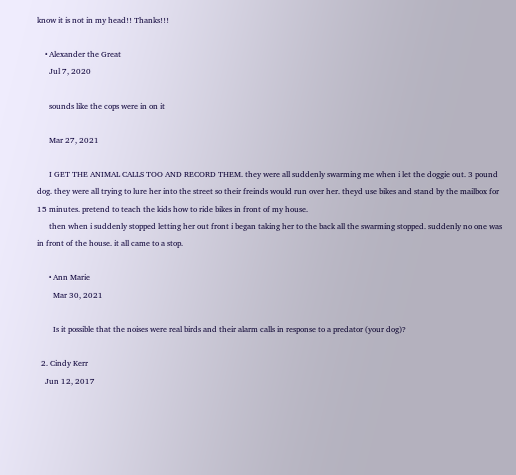know it is not in my head!! Thanks!!!

    • Alexander the Great
      Jul 7, 2020

      sounds like the cops were in on it

      Mar 27, 2021

      I GET THE ANIMAL CALLS TOO AND RECORD THEM. they were all suddenly swarming me when i let the doggie out. 3 pound dog. they were all trying to lure her into the street so their freinds would run over her. theyd use bikes and stand by the mailbox for 15 minutes. pretend to teach the kids how to ride bikes in front of my house.
      then when i suddenly stopped letting her out front i began taking her to the back all the swarming stopped. suddenly no one was in front of the house. it all came to a stop.

      • Ann Marie
        Mar 30, 2021

        Is it possible that the noises were real birds and their alarm calls in response to a predator (your dog)?

  2. Cindy Kerr
    Jun 12, 2017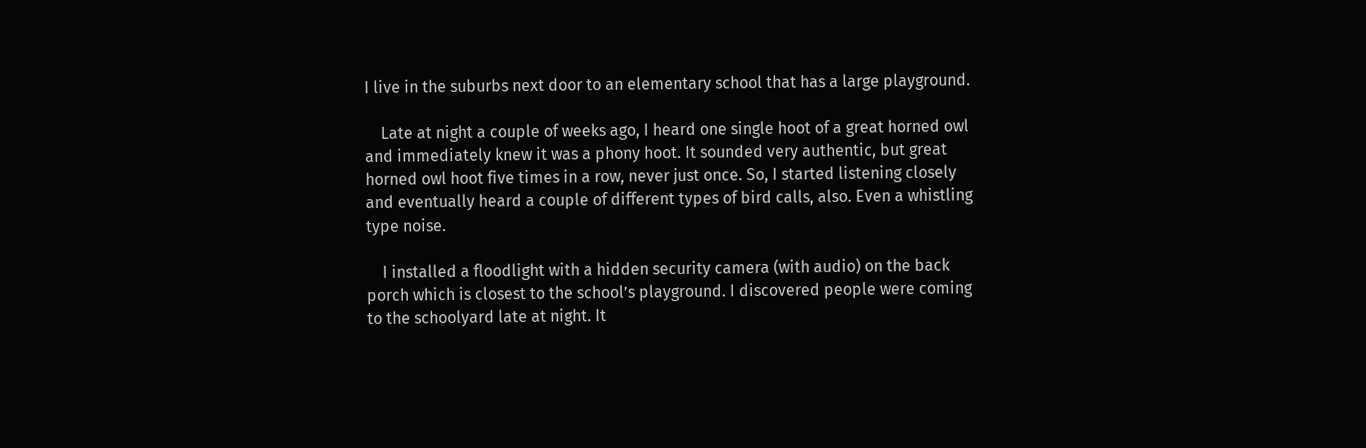I live in the suburbs next door to an elementary school that has a large playground.

    Late at night a couple of weeks ago, I heard one single hoot of a great horned owl and immediately knew it was a phony hoot. It sounded very authentic, but great horned owl hoot five times in a row, never just once. So, I started listening closely and eventually heard a couple of different types of bird calls, also. Even a whistling type noise.

    I installed a floodlight with a hidden security camera (with audio) on the back porch which is closest to the school’s playground. I discovered people were coming to the schoolyard late at night. It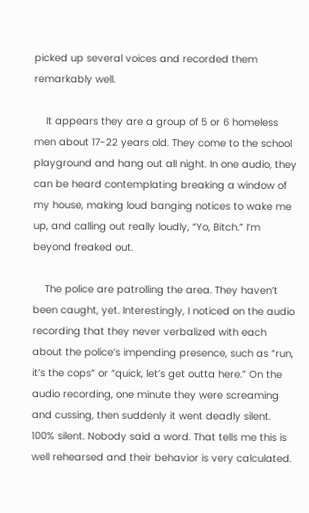picked up several voices and recorded them remarkably well.

    It appears they are a group of 5 or 6 homeless men about 17-22 years old. They come to the school playground and hang out all night. In one audio, they can be heard contemplating breaking a window of my house, making loud banging notices to wake me up, and calling out really loudly, “Yo, Bitch.” I’m beyond freaked out.

    The police are patrolling the area. They haven’t been caught, yet. Interestingly, I noticed on the audio recording that they never verbalized with each about the police’s impending presence, such as “run, it’s the cops” or “quick, let’s get outta here.” On the audio recording, one minute they were screaming and cussing, then suddenly it went deadly silent. 100% silent. Nobody said a word. That tells me this is well rehearsed and their behavior is very calculated.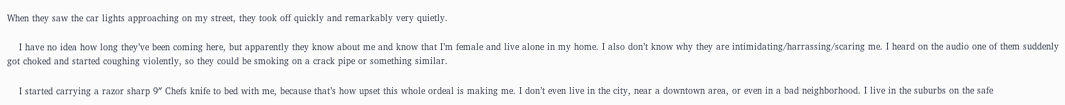When they saw the car lights approaching on my street, they took off quickly and remarkably very quietly.

    I have no idea how long they’ve been coming here, but apparently they know about me and know that I’m female and live alone in my home. I also don’t know why they are intimidating/harrassing/scaring me. I heard on the audio one of them suddenly got choked and started coughing violently, so they could be smoking on a crack pipe or something similar.

    I started carrying a razor sharp 9″ Chefs knife to bed with me, because that’s how upset this whole ordeal is making me. I don’t even live in the city, near a downtown area, or even in a bad neighborhood. I live in the suburbs on the safe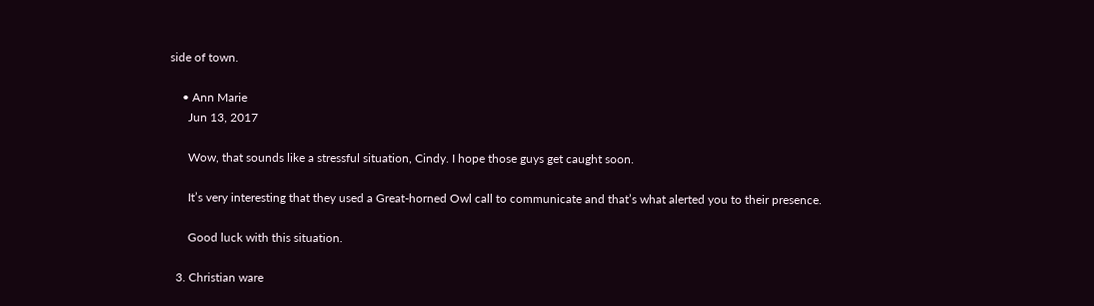side of town.

    • Ann Marie
      Jun 13, 2017

      Wow, that sounds like a stressful situation, Cindy. I hope those guys get caught soon.

      It’s very interesting that they used a Great-horned Owl call to communicate and that’s what alerted you to their presence.

      Good luck with this situation.

  3. Christian ware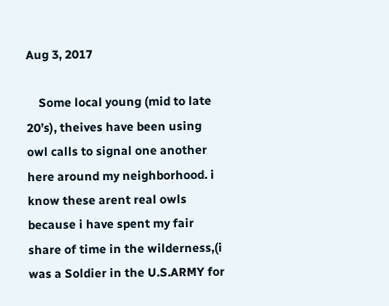Aug 3, 2017

    Some local young (mid to late 20’s), theives have been using owl calls to signal one another here around my neighborhood. i know these arent real owls because i have spent my fair share of time in the wilderness,(i was a Soldier in the U.S.ARMY for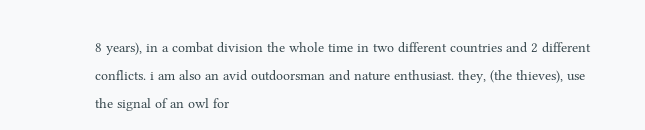8 years), in a combat division the whole time in two different countries and 2 different conflicts. i am also an avid outdoorsman and nature enthusiast. they, (the thieves), use the signal of an owl for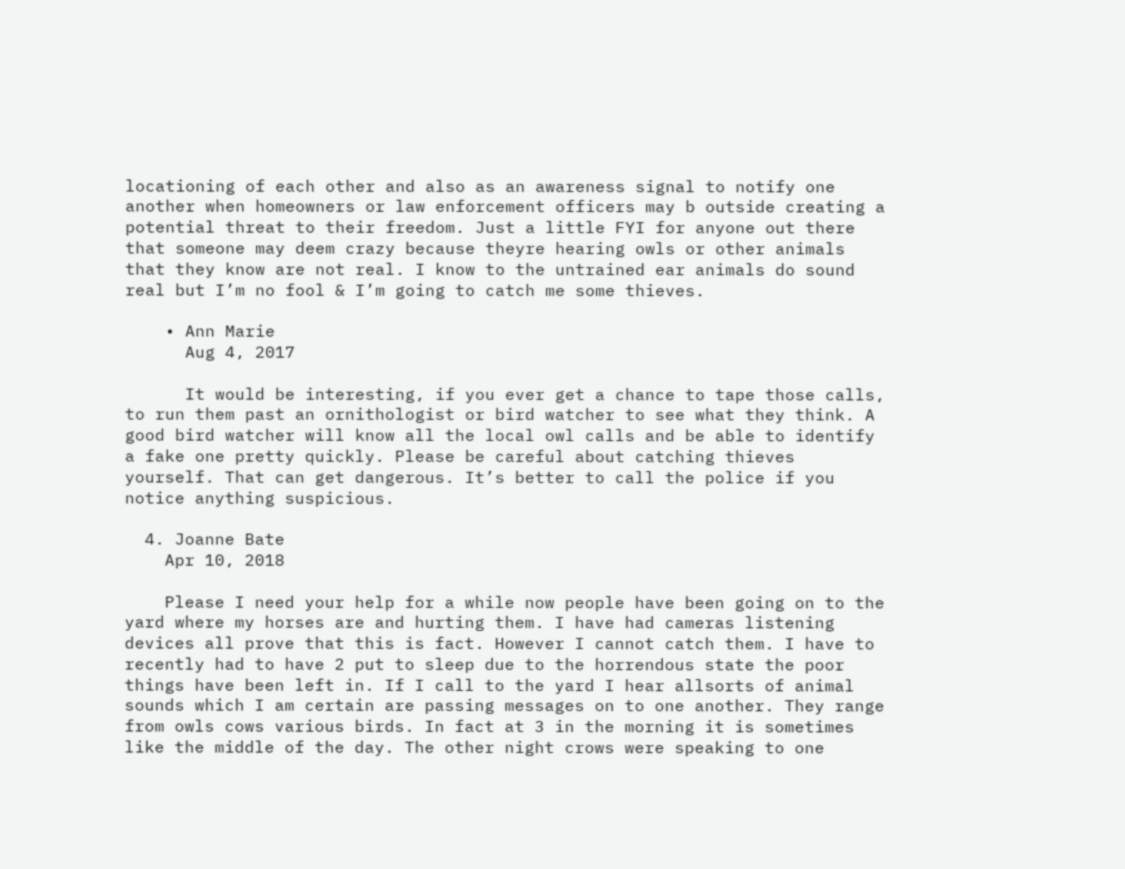locationing of each other and also as an awareness signal to notify one another when homeowners or law enforcement officers may b outside creating a potential threat to their freedom. Just a little FYI for anyone out there that someone may deem crazy because theyre hearing owls or other animals that they know are not real. I know to the untrained ear animals do sound real but I’m no fool & I’m going to catch me some thieves.

    • Ann Marie
      Aug 4, 2017

      It would be interesting, if you ever get a chance to tape those calls, to run them past an ornithologist or bird watcher to see what they think. A good bird watcher will know all the local owl calls and be able to identify a fake one pretty quickly. Please be careful about catching thieves yourself. That can get dangerous. It’s better to call the police if you notice anything suspicious.

  4. Joanne Bate
    Apr 10, 2018

    Please I need your help for a while now people have been going on to the yard where my horses are and hurting them. I have had cameras listening devices all prove that this is fact. However I cannot catch them. I have to recently had to have 2 put to sleep due to the horrendous state the poor things have been left in. If I call to the yard I hear allsorts of animal sounds which I am certain are passing messages on to one another. They range from owls cows various birds. In fact at 3 in the morning it is sometimes like the middle of the day. The other night crows were speaking to one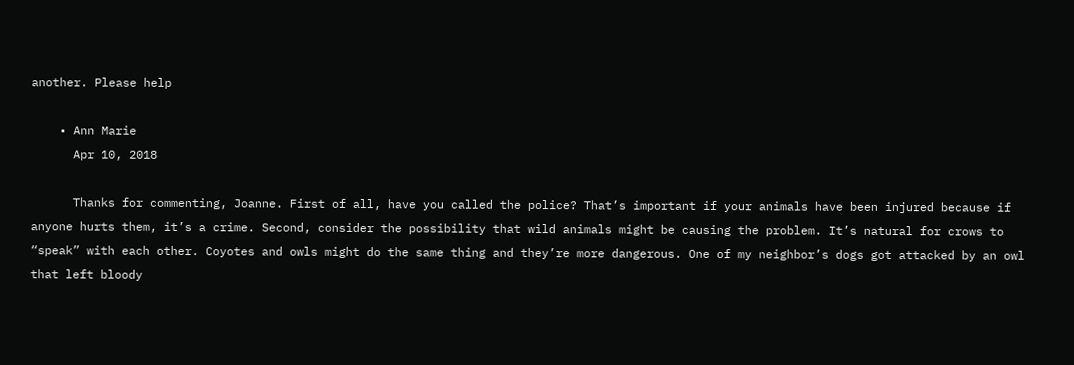another. Please help

    • Ann Marie
      Apr 10, 2018

      Thanks for commenting, Joanne. First of all, have you called the police? That’s important if your animals have been injured because if anyone hurts them, it’s a crime. Second, consider the possibility that wild animals might be causing the problem. It’s natural for crows to “speak” with each other. Coyotes and owls might do the same thing and they’re more dangerous. One of my neighbor’s dogs got attacked by an owl that left bloody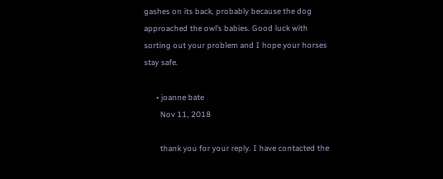gashes on its back, probably because the dog approached the owl’s babies. Good luck with sorting out your problem and I hope your horses stay safe.

      • joanne bate
        Nov 11, 2018

        thank you for your reply. I have contacted the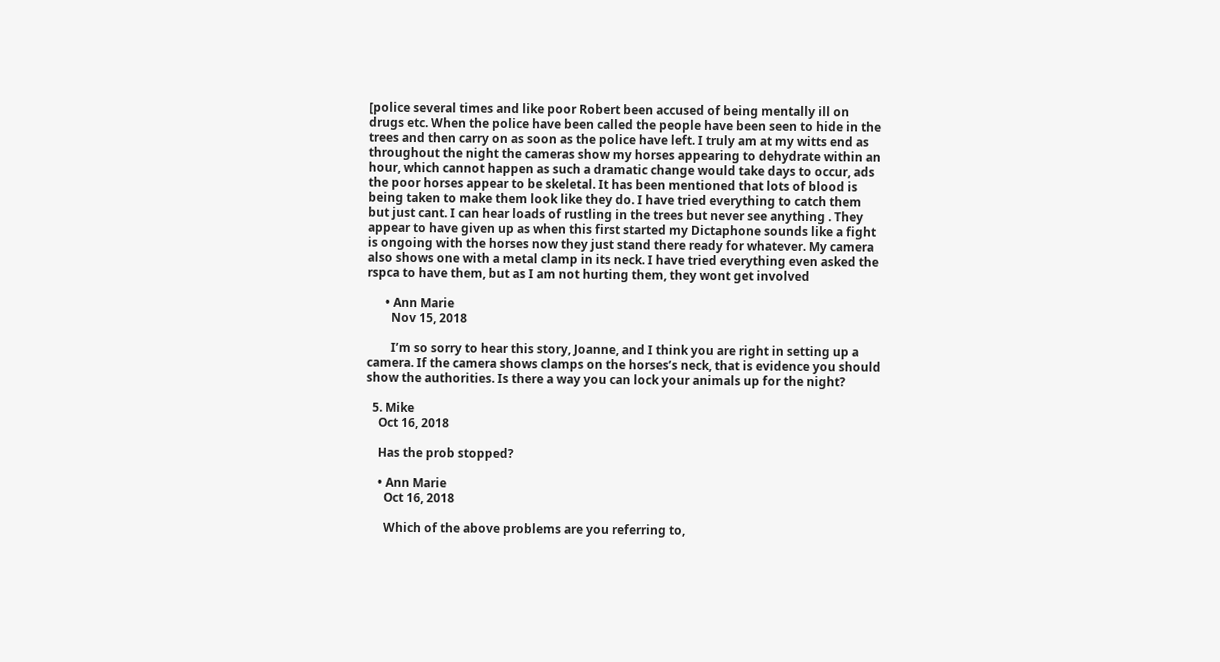[police several times and like poor Robert been accused of being mentally ill on drugs etc. When the police have been called the people have been seen to hide in the trees and then carry on as soon as the police have left. I truly am at my witts end as throughout the night the cameras show my horses appearing to dehydrate within an hour, which cannot happen as such a dramatic change would take days to occur, ads the poor horses appear to be skeletal. It has been mentioned that lots of blood is being taken to make them look like they do. I have tried everything to catch them but just cant. I can hear loads of rustling in the trees but never see anything . They appear to have given up as when this first started my Dictaphone sounds like a fight is ongoing with the horses now they just stand there ready for whatever. My camera also shows one with a metal clamp in its neck. I have tried everything even asked the rspca to have them, but as I am not hurting them, they wont get involved

      • Ann Marie
        Nov 15, 2018

        I’m so sorry to hear this story, Joanne, and I think you are right in setting up a camera. If the camera shows clamps on the horses’s neck, that is evidence you should show the authorities. Is there a way you can lock your animals up for the night?

  5. Mike
    Oct 16, 2018

    Has the prob stopped?

    • Ann Marie
      Oct 16, 2018

      Which of the above problems are you referring to,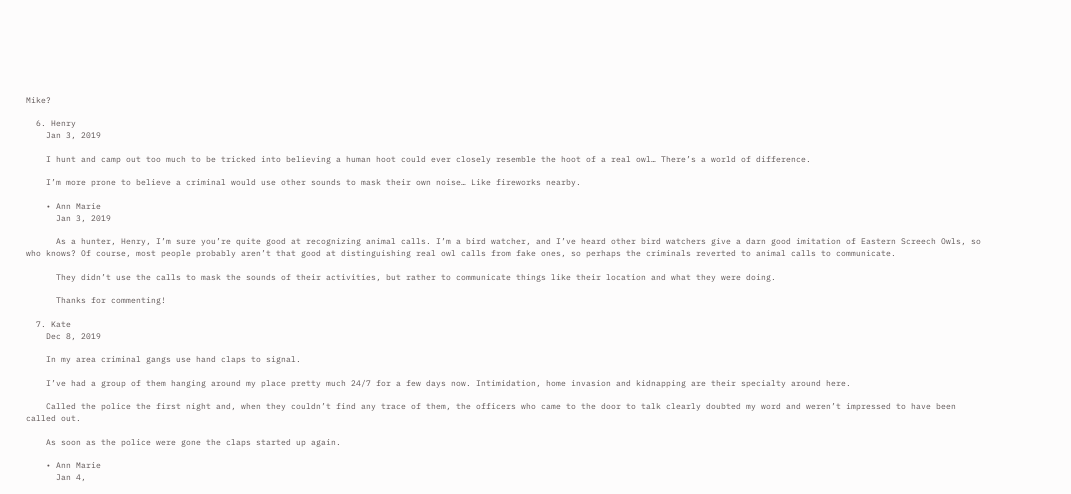Mike?

  6. Henry
    Jan 3, 2019

    I hunt and camp out too much to be tricked into believing a human hoot could ever closely resemble the hoot of a real owl… There’s a world of difference.

    I’m more prone to believe a criminal would use other sounds to mask their own noise… Like fireworks nearby.

    • Ann Marie
      Jan 3, 2019

      As a hunter, Henry, I’m sure you’re quite good at recognizing animal calls. I’m a bird watcher, and I’ve heard other bird watchers give a darn good imitation of Eastern Screech Owls, so who knows? Of course, most people probably aren’t that good at distinguishing real owl calls from fake ones, so perhaps the criminals reverted to animal calls to communicate.

      They didn’t use the calls to mask the sounds of their activities, but rather to communicate things like their location and what they were doing.

      Thanks for commenting!

  7. Kate
    Dec 8, 2019

    In my area criminal gangs use hand claps to signal.

    I’ve had a group of them hanging around my place pretty much 24/7 for a few days now. Intimidation, home invasion and kidnapping are their specialty around here.

    Called the police the first night and, when they couldn’t find any trace of them, the officers who came to the door to talk clearly doubted my word and weren’t impressed to have been called out.

    As soon as the police were gone the claps started up again.

    • Ann Marie
      Jan 4,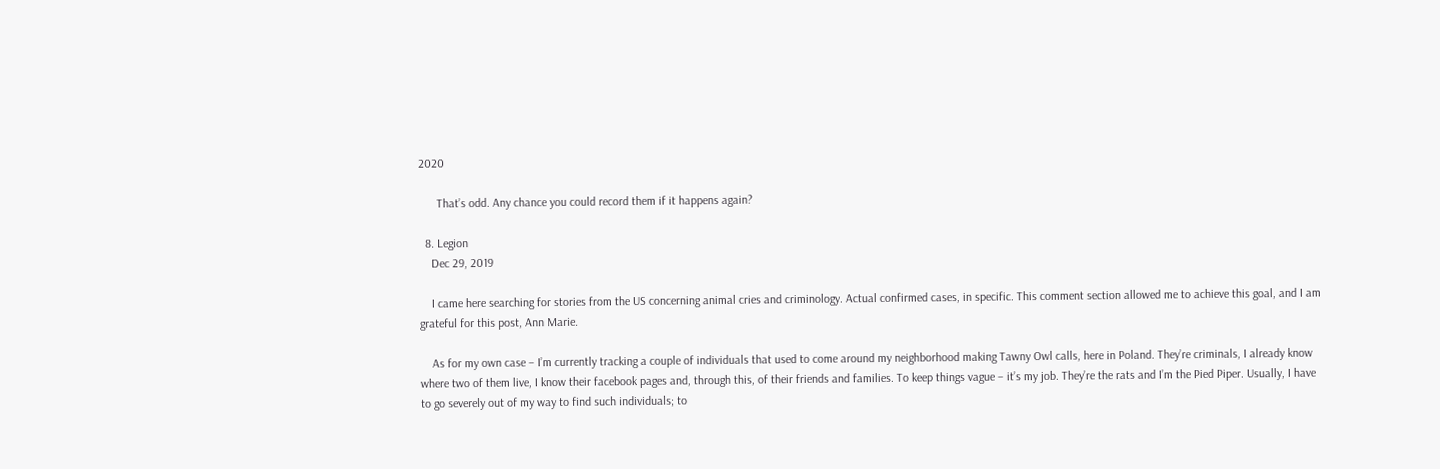2020

      That’s odd. Any chance you could record them if it happens again?

  8. Legion
    Dec 29, 2019

    I came here searching for stories from the US concerning animal cries and criminology. Actual confirmed cases, in specific. This comment section allowed me to achieve this goal, and I am grateful for this post, Ann Marie.

    As for my own case – I’m currently tracking a couple of individuals that used to come around my neighborhood making Tawny Owl calls, here in Poland. They’re criminals, I already know where two of them live, I know their facebook pages and, through this, of their friends and families. To keep things vague – it’s my job. They’re the rats and I’m the Pied Piper. Usually, I have to go severely out of my way to find such individuals; to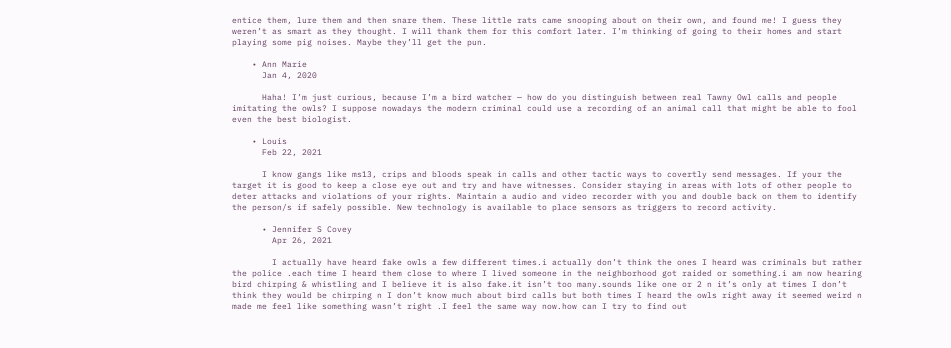entice them, lure them and then snare them. These little rats came snooping about on their own, and found me! I guess they weren’t as smart as they thought. I will thank them for this comfort later. I’m thinking of going to their homes and start playing some pig noises. Maybe they’ll get the pun.

    • Ann Marie
      Jan 4, 2020

      Haha! I’m just curious, because I’m a bird watcher — how do you distinguish between real Tawny Owl calls and people imitating the owls? I suppose nowadays the modern criminal could use a recording of an animal call that might be able to fool even the best biologist.

    • Louis
      Feb 22, 2021

      I know gangs like ms13, crips and bloods speak in calls and other tactic ways to covertly send messages. If your the target it is good to keep a close eye out and try and have witnesses. Consider staying in areas with lots of other people to deter attacks and violations of your rights. Maintain a audio and video recorder with you and double back on them to identify the person/s if safely possible. New technology is available to place sensors as triggers to record activity.

      • Jennifer S Covey
        Apr 26, 2021

        I actually have heard fake owls a few different times.i actually don’t think the ones I heard was criminals but rather the police .each time I heard them close to where I lived someone in the neighborhood got raided or something.i am now hearing bird chirping & whistling and I believe it is also fake.it isn’t too many.sounds like one or 2 n it’s only at times I don’t think they would be chirping n I don’t know much about bird calls but both times I heard the owls right away it seemed weird n made me feel like something wasn’t right .I feel the same way now.how can I try to find out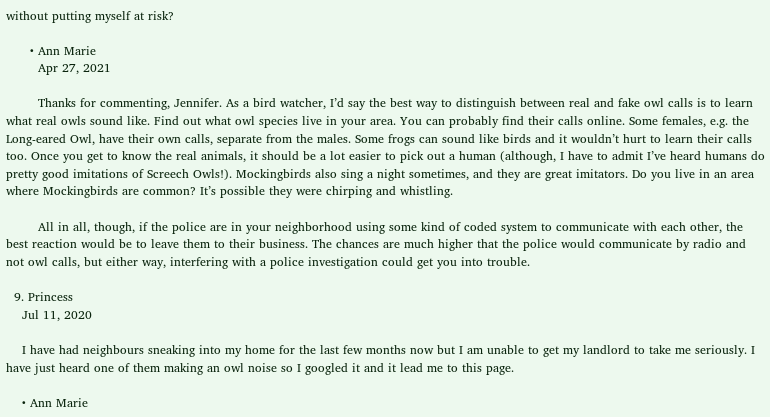without putting myself at risk?

      • Ann Marie
        Apr 27, 2021

        Thanks for commenting, Jennifer. As a bird watcher, I’d say the best way to distinguish between real and fake owl calls is to learn what real owls sound like. Find out what owl species live in your area. You can probably find their calls online. Some females, e.g. the Long-eared Owl, have their own calls, separate from the males. Some frogs can sound like birds and it wouldn’t hurt to learn their calls too. Once you get to know the real animals, it should be a lot easier to pick out a human (although, I have to admit I’ve heard humans do pretty good imitations of Screech Owls!). Mockingbirds also sing a night sometimes, and they are great imitators. Do you live in an area where Mockingbirds are common? It’s possible they were chirping and whistling.

        All in all, though, if the police are in your neighborhood using some kind of coded system to communicate with each other, the best reaction would be to leave them to their business. The chances are much higher that the police would communicate by radio and not owl calls, but either way, interfering with a police investigation could get you into trouble.

  9. Princess
    Jul 11, 2020

    I have had neighbours sneaking into my home for the last few months now but I am unable to get my landlord to take me seriously. I have just heard one of them making an owl noise so I googled it and it lead me to this page.

    • Ann Marie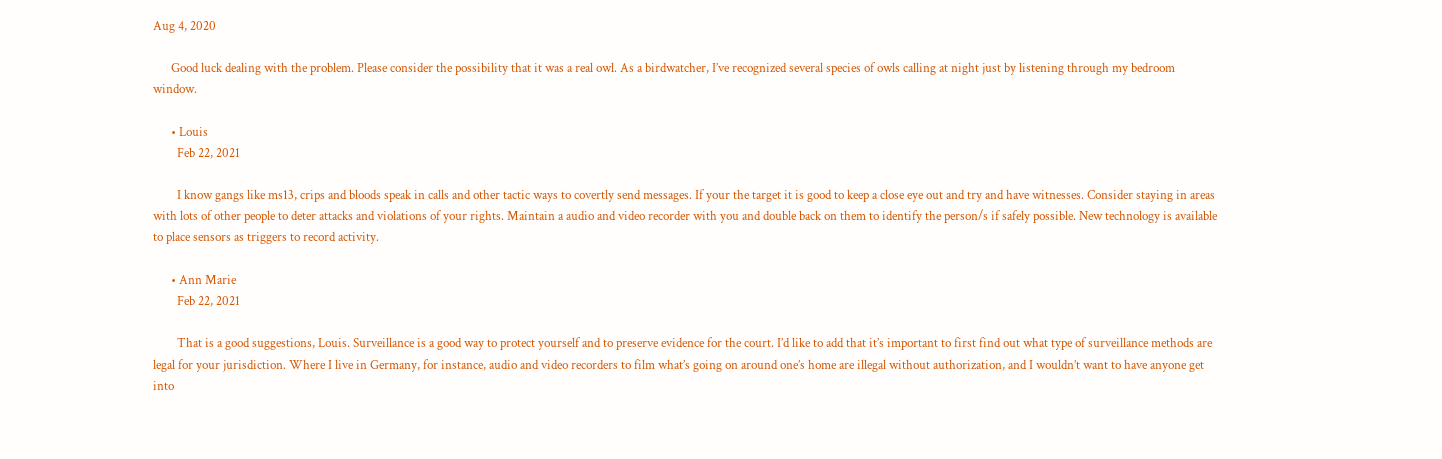Aug 4, 2020

      Good luck dealing with the problem. Please consider the possibility that it was a real owl. As a birdwatcher, I’ve recognized several species of owls calling at night just by listening through my bedroom window.

      • Louis
        Feb 22, 2021

        I know gangs like ms13, crips and bloods speak in calls and other tactic ways to covertly send messages. If your the target it is good to keep a close eye out and try and have witnesses. Consider staying in areas with lots of other people to deter attacks and violations of your rights. Maintain a audio and video recorder with you and double back on them to identify the person/s if safely possible. New technology is available to place sensors as triggers to record activity.

      • Ann Marie
        Feb 22, 2021

        That is a good suggestions, Louis. Surveillance is a good way to protect yourself and to preserve evidence for the court. I’d like to add that it’s important to first find out what type of surveillance methods are legal for your jurisdiction. Where I live in Germany, for instance, audio and video recorders to film what’s going on around one’s home are illegal without authorization, and I wouldn’t want to have anyone get into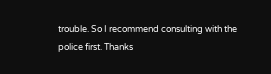trouble. So I recommend consulting with the police first. Thanks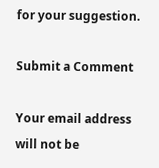for your suggestion.

Submit a Comment

Your email address will not be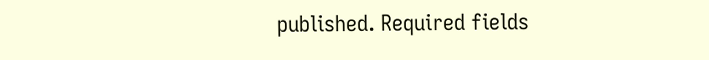published. Required fields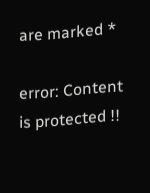are marked *

error: Content is protected !!